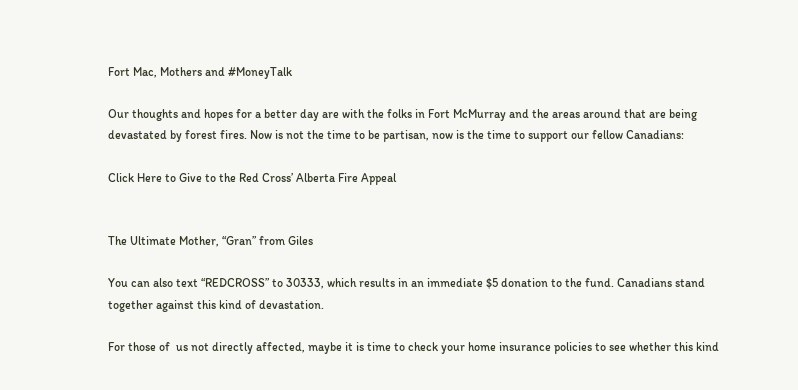Fort Mac, Mothers and #MoneyTalk

Our thoughts and hopes for a better day are with the folks in Fort McMurray and the areas around that are being devastated by forest fires. Now is not the time to be partisan, now is the time to support our fellow Canadians:

Click Here to Give to the Red Cross’ Alberta Fire Appeal


The Ultimate Mother, “Gran” from Giles

You can also text “REDCROSS” to 30333, which results in an immediate $5 donation to the fund. Canadians stand together against this kind of devastation.

For those of  us not directly affected, maybe it is time to check your home insurance policies to see whether this kind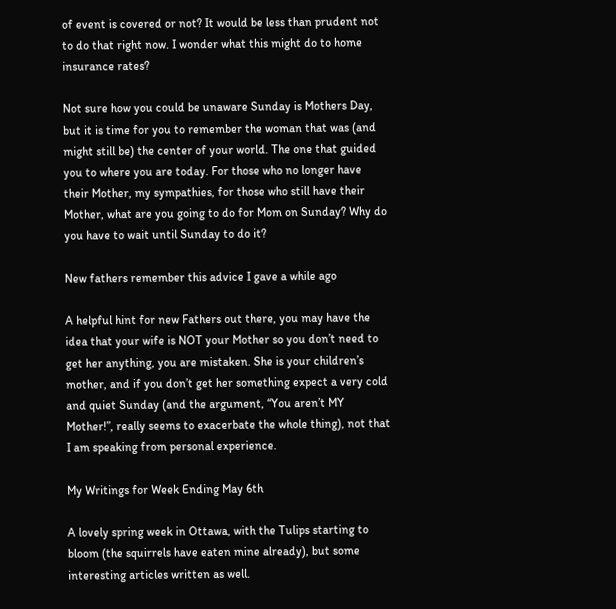of event is covered or not? It would be less than prudent not to do that right now. I wonder what this might do to home insurance rates?

Not sure how you could be unaware Sunday is Mothers Day, but it is time for you to remember the woman that was (and might still be) the center of your world. The one that guided you to where you are today. For those who no longer have their Mother, my sympathies, for those who still have their Mother, what are you going to do for Mom on Sunday? Why do you have to wait until Sunday to do it?

New fathers remember this advice I gave a while ago

A helpful hint for new Fathers out there, you may have the idea that your wife is NOT your Mother so you don’t need to get her anything, you are mistaken. She is your children’s mother, and if you don’t get her something expect a very cold and quiet Sunday (and the argument, “You aren’t MY Mother!”, really seems to exacerbate the whole thing), not that I am speaking from personal experience.

My Writings for Week Ending May 6th

A lovely spring week in Ottawa, with the Tulips starting to bloom (the squirrels have eaten mine already), but some interesting articles written as well.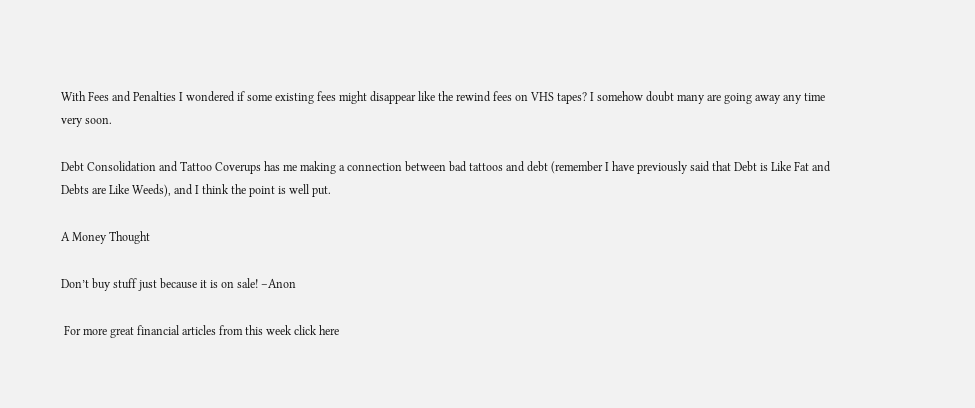With Fees and Penalties I wondered if some existing fees might disappear like the rewind fees on VHS tapes? I somehow doubt many are going away any time very soon.

Debt Consolidation and Tattoo Coverups has me making a connection between bad tattoos and debt (remember I have previously said that Debt is Like Fat and Debts are Like Weeds), and I think the point is well put.

A Money Thought

Don’t buy stuff just because it is on sale! –Anon

 For more great financial articles from this week click here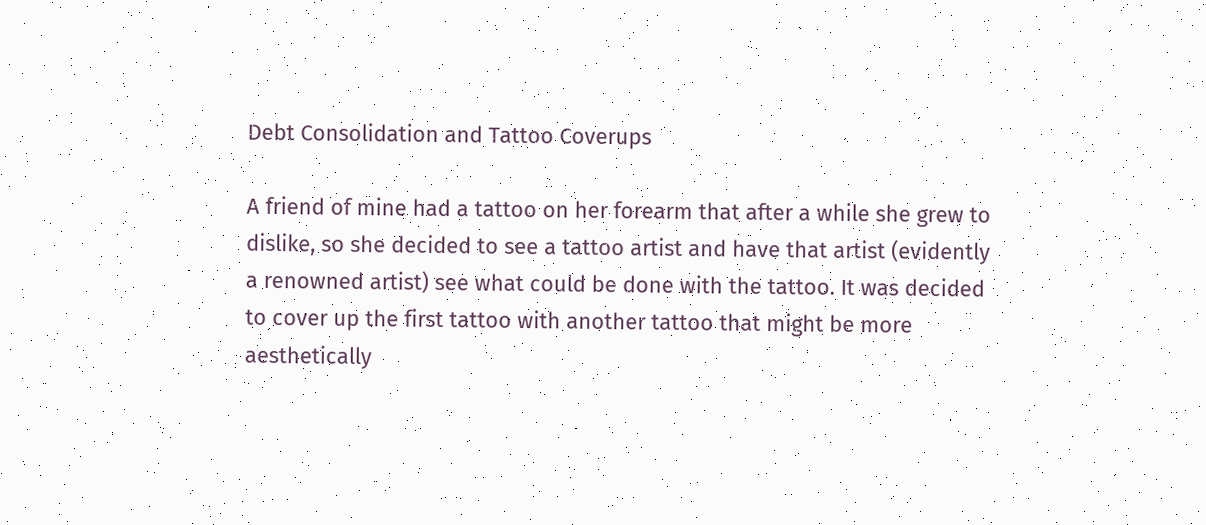Debt Consolidation and Tattoo Coverups

A friend of mine had a tattoo on her forearm that after a while she grew to dislike, so she decided to see a tattoo artist and have that artist (evidently a renowned artist) see what could be done with the tattoo. It was decided to cover up the first tattoo with another tattoo that might be more aesthetically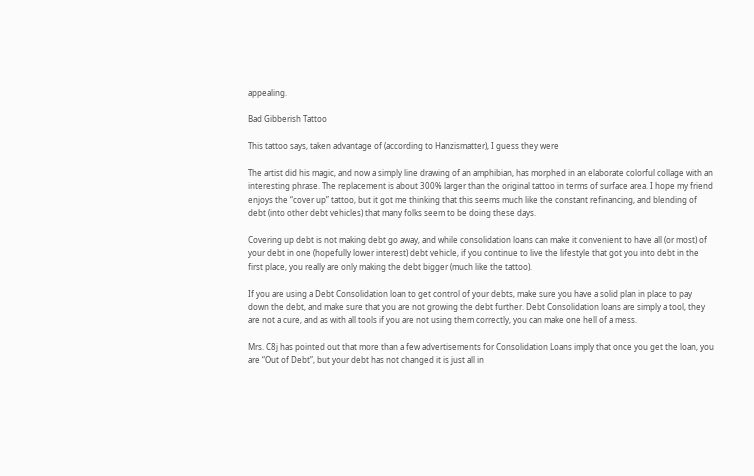appealing.

Bad Gibberish Tattoo

This tattoo says, taken advantage of (according to Hanzismatter), I guess they were

The artist did his magic, and now a simply line drawing of an amphibian, has morphed in an elaborate colorful collage with an interesting phrase. The replacement is about 300% larger than the original tattoo in terms of surface area. I hope my friend enjoys the “cover up” tattoo, but it got me thinking that this seems much like the constant refinancing, and blending of debt (into other debt vehicles) that many folks seem to be doing these days.

Covering up debt is not making debt go away, and while consolidation loans can make it convenient to have all (or most) of your debt in one (hopefully lower interest) debt vehicle, if you continue to live the lifestyle that got you into debt in the first place, you really are only making the debt bigger (much like the tattoo).

If you are using a Debt Consolidation loan to get control of your debts, make sure you have a solid plan in place to pay down the debt, and make sure that you are not growing the debt further. Debt Consolidation loans are simply a tool, they are not a cure, and as with all tools if you are not using them correctly, you can make one hell of a mess.

Mrs. C8j has pointed out that more than a few advertisements for Consolidation Loans imply that once you get the loan, you are “Out of Debt”, but your debt has not changed it is just all in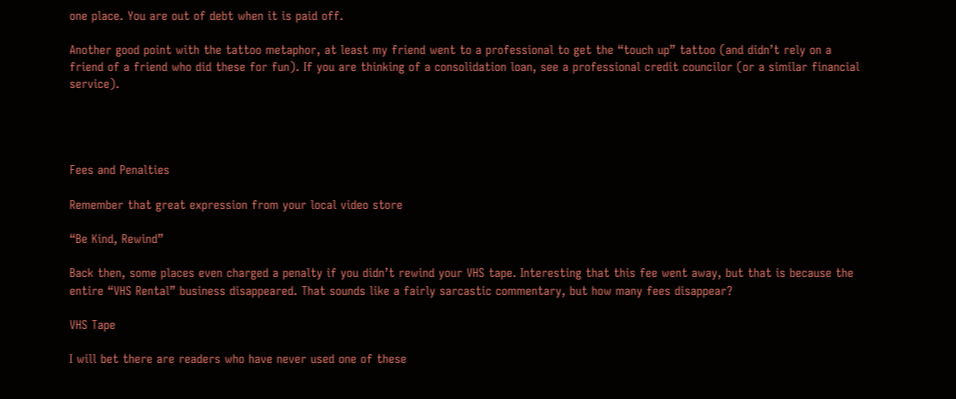one place. You are out of debt when it is paid off.

Another good point with the tattoo metaphor, at least my friend went to a professional to get the “touch up” tattoo (and didn’t rely on a friend of a friend who did these for fun). If you are thinking of a consolidation loan, see a professional credit councilor (or a similar financial service).




Fees and Penalties

Remember that great expression from your local video store

“Be Kind, Rewind”

Back then, some places even charged a penalty if you didn’t rewind your VHS tape. Interesting that this fee went away, but that is because the entire “VHS Rental” business disappeared. That sounds like a fairly sarcastic commentary, but how many fees disappear?

VHS Tape

I will bet there are readers who have never used one of these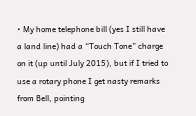• My home telephone bill (yes I still have a land line) had a “Touch Tone” charge on it (up until July 2015), but if I tried to use a rotary phone I get nasty remarks from Bell, pointing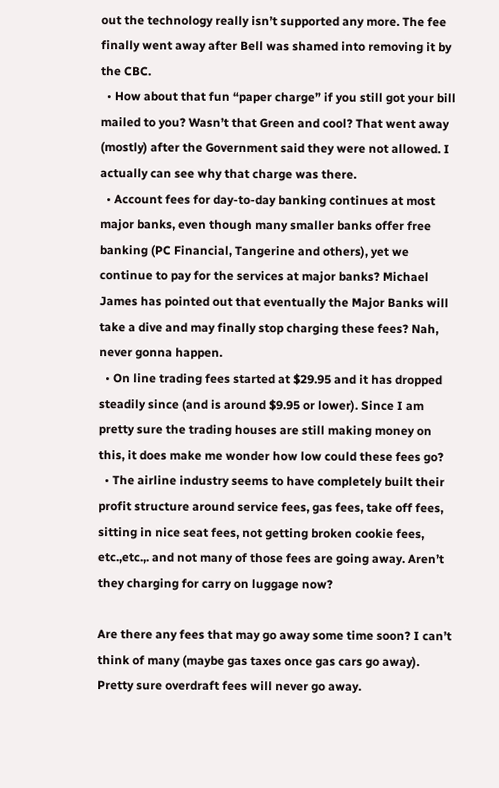out the technology really isn’t supported any more. The fee finally went away after Bell was shamed into removing it by the CBC.
  • How about that fun “paper charge” if you still got your bill mailed to you? Wasn’t that Green and cool? That went away (mostly) after the Government said they were not allowed. I actually can see why that charge was there.
  • Account fees for day-to-day banking continues at most major banks, even though many smaller banks offer free banking (PC Financial, Tangerine and others), yet we continue to pay for the services at major banks? Michael James has pointed out that eventually the Major Banks will take a dive and may finally stop charging these fees? Nah, never gonna happen.
  • On line trading fees started at $29.95 and it has dropped steadily since (and is around $9.95 or lower). Since I am pretty sure the trading houses are still making money on this, it does make me wonder how low could these fees go?
  • The airline industry seems to have completely built their profit structure around service fees, gas fees, take off fees, sitting in nice seat fees, not getting broken cookie fees, etc.,etc.,. and not many of those fees are going away. Aren’t they charging for carry on luggage now?

Are there any fees that may go away some time soon? I can’t think of many (maybe gas taxes once gas cars go away). Pretty sure overdraft fees will never go away.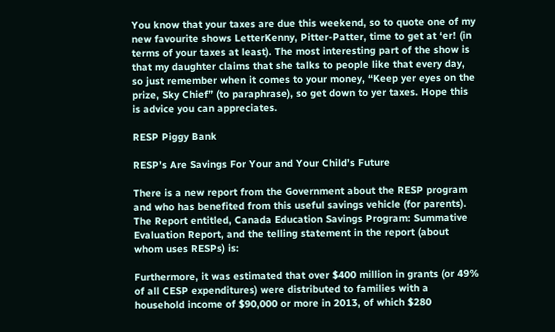You know that your taxes are due this weekend, so to quote one of my new favourite shows LetterKenny, Pitter-Patter, time to get at ‘er! (in terms of your taxes at least). The most interesting part of the show is that my daughter claims that she talks to people like that every day, so just remember when it comes to your money, “Keep yer eyes on the prize, Sky Chief” (to paraphrase), so get down to yer taxes. Hope this is advice you can appreciates.

RESP Piggy Bank

RESP’s Are Savings For Your and Your Child’s Future

There is a new report from the Government about the RESP program and who has benefited from this useful savings vehicle (for parents). The Report entitled, Canada Education Savings Program: Summative Evaluation Report, and the telling statement in the report (about whom uses RESPs) is:

Furthermore, it was estimated that over $400 million in grants (or 49% of all CESP expenditures) were distributed to families with a household income of $90,000 or more in 2013, of which $280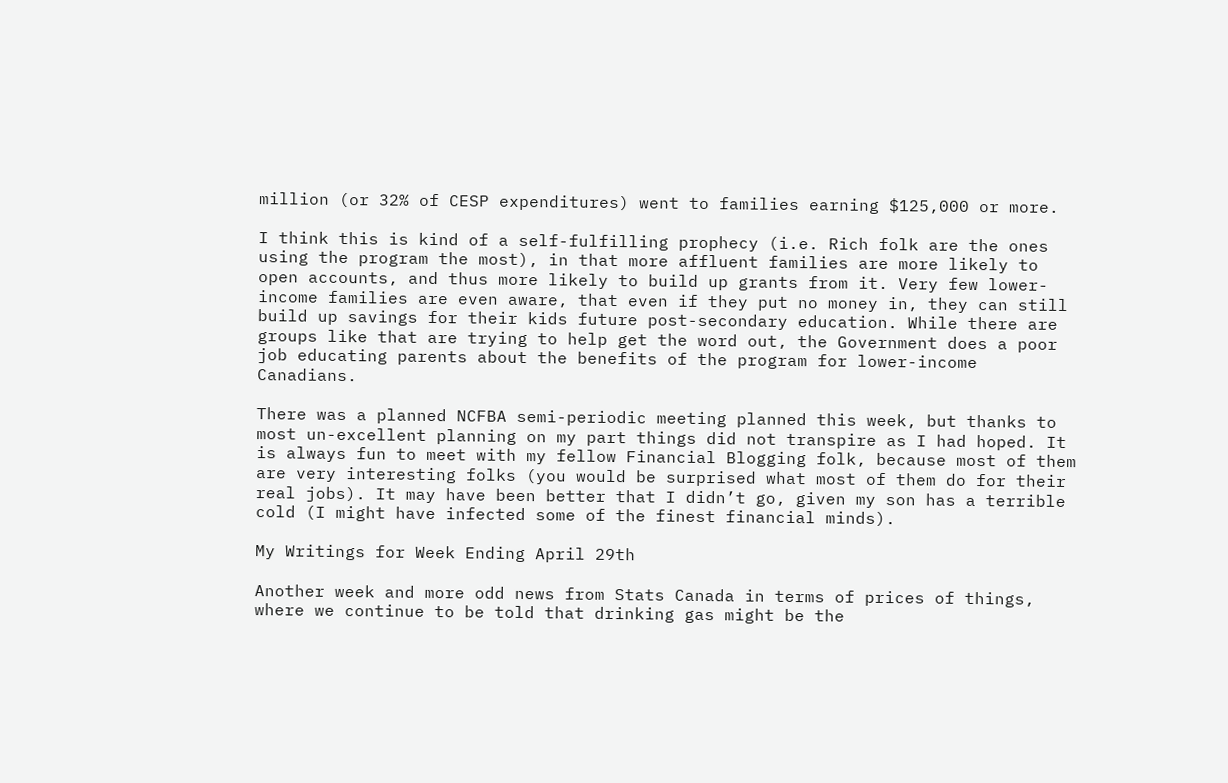million (or 32% of CESP expenditures) went to families earning $125,000 or more.

I think this is kind of a self-fulfilling prophecy (i.e. Rich folk are the ones using the program the most), in that more affluent families are more likely to open accounts, and thus more likely to build up grants from it. Very few lower-income families are even aware, that even if they put no money in, they can still build up savings for their kids future post-secondary education. While there are groups like that are trying to help get the word out, the Government does a poor job educating parents about the benefits of the program for lower-income Canadians.

There was a planned NCFBA semi-periodic meeting planned this week, but thanks to most un-excellent planning on my part things did not transpire as I had hoped. It is always fun to meet with my fellow Financial Blogging folk, because most of them are very interesting folks (you would be surprised what most of them do for their real jobs). It may have been better that I didn’t go, given my son has a terrible cold (I might have infected some of the finest financial minds).

My Writings for Week Ending April 29th

Another week and more odd news from Stats Canada in terms of prices of things, where we continue to be told that drinking gas might be the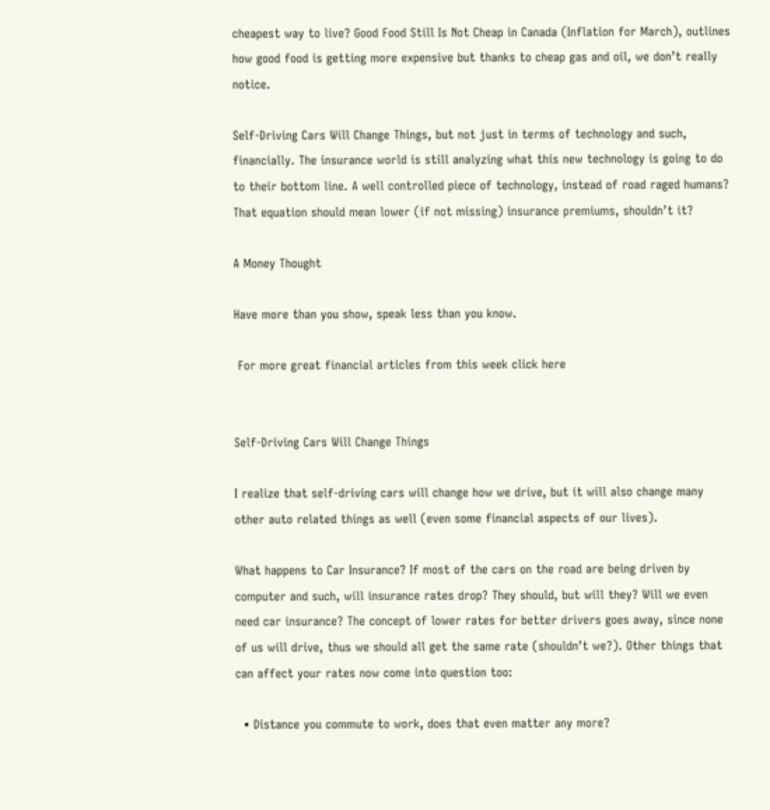cheapest way to live? Good Food Still Is Not Cheap in Canada (Inflation for March), outlines how good food is getting more expensive but thanks to cheap gas and oil, we don’t really notice.

Self-Driving Cars Will Change Things, but not just in terms of technology and such, financially. The insurance world is still analyzing what this new technology is going to do to their bottom line. A well controlled piece of technology, instead of road raged humans? That equation should mean lower (if not missing) insurance premiums, shouldn’t it?

A Money Thought

Have more than you show, speak less than you know.

 For more great financial articles from this week click here


Self-Driving Cars Will Change Things

I realize that self-driving cars will change how we drive, but it will also change many other auto related things as well (even some financial aspects of our lives).

What happens to Car Insurance? If most of the cars on the road are being driven by computer and such, will insurance rates drop? They should, but will they? Will we even need car insurance? The concept of lower rates for better drivers goes away, since none of us will drive, thus we should all get the same rate (shouldn’t we?). Other things that can affect your rates now come into question too:

  • Distance you commute to work, does that even matter any more?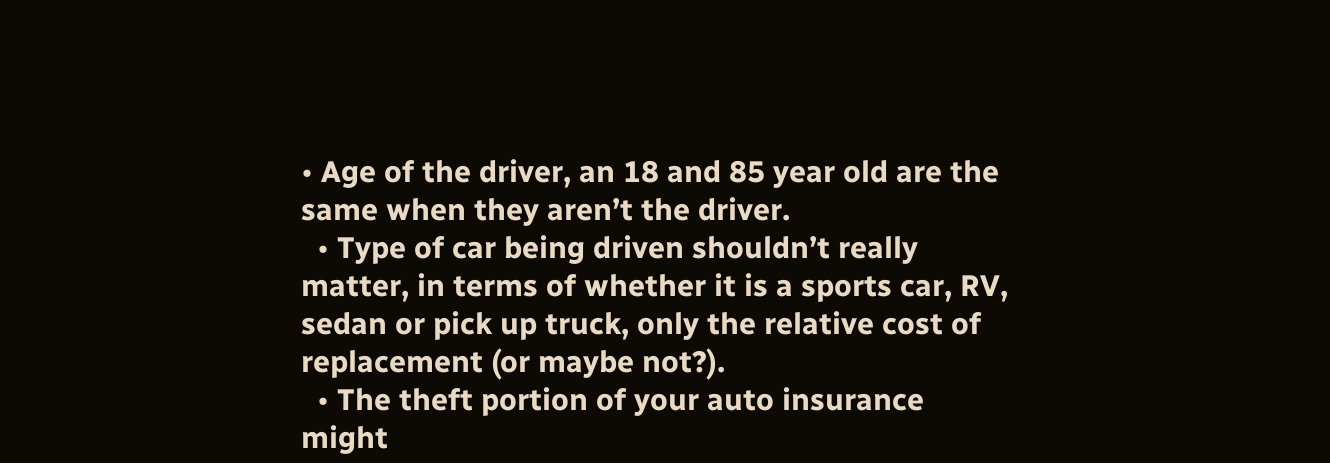• Age of the driver, an 18 and 85 year old are the same when they aren’t the driver.
  • Type of car being driven shouldn’t really matter, in terms of whether it is a sports car, RV, sedan or pick up truck, only the relative cost of replacement (or maybe not?).
  • The theft portion of your auto insurance might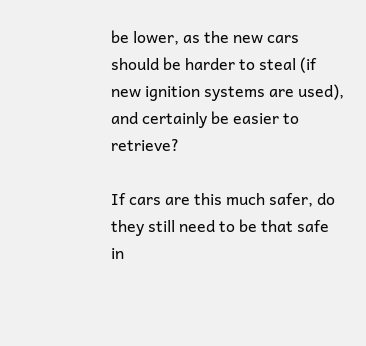be lower, as the new cars should be harder to steal (if new ignition systems are used), and certainly be easier to retrieve?

If cars are this much safer, do they still need to be that safe in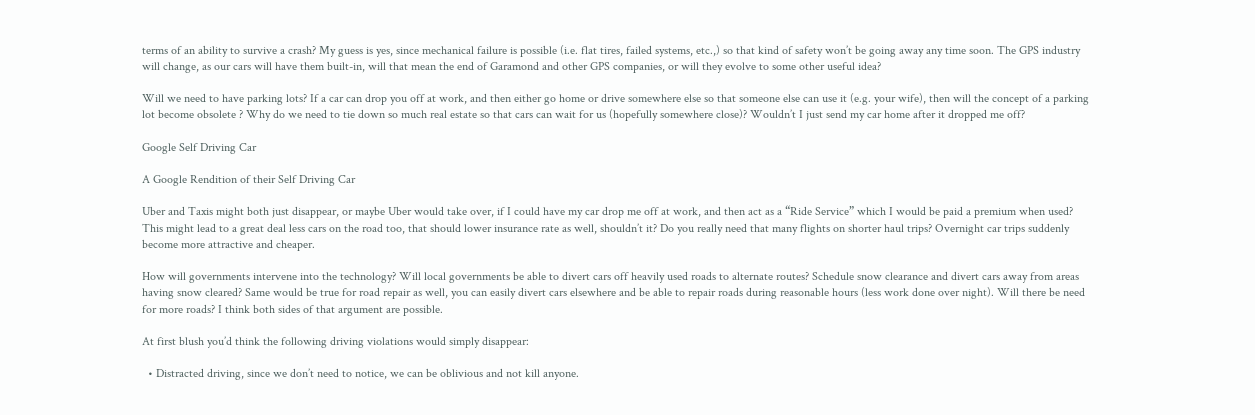terms of an ability to survive a crash? My guess is yes, since mechanical failure is possible (i.e. flat tires, failed systems, etc.,) so that kind of safety won’t be going away any time soon. The GPS industry will change, as our cars will have them built-in, will that mean the end of Garamond and other GPS companies, or will they evolve to some other useful idea?

Will we need to have parking lots? If a car can drop you off at work, and then either go home or drive somewhere else so that someone else can use it (e.g. your wife), then will the concept of a parking lot become obsolete ? Why do we need to tie down so much real estate so that cars can wait for us (hopefully somewhere close)? Wouldn’t I just send my car home after it dropped me off?

Google Self Driving Car

A Google Rendition of their Self Driving Car

Uber and Taxis might both just disappear, or maybe Uber would take over, if I could have my car drop me off at work, and then act as a “Ride Service” which I would be paid a premium when used? This might lead to a great deal less cars on the road too, that should lower insurance rate as well, shouldn’t it? Do you really need that many flights on shorter haul trips? Overnight car trips suddenly become more attractive and cheaper.

How will governments intervene into the technology? Will local governments be able to divert cars off heavily used roads to alternate routes? Schedule snow clearance and divert cars away from areas having snow cleared? Same would be true for road repair as well, you can easily divert cars elsewhere and be able to repair roads during reasonable hours (less work done over night). Will there be need for more roads? I think both sides of that argument are possible.

At first blush you’d think the following driving violations would simply disappear:

  • Distracted driving, since we don’t need to notice, we can be oblivious and not kill anyone.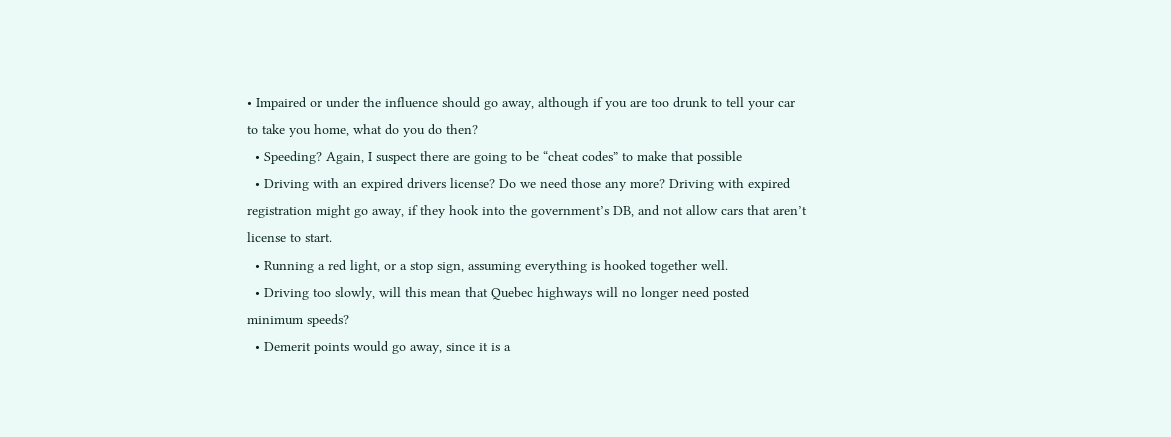• Impaired or under the influence should go away, although if you are too drunk to tell your car to take you home, what do you do then?
  • Speeding? Again, I suspect there are going to be “cheat codes” to make that possible
  • Driving with an expired drivers license? Do we need those any more? Driving with expired registration might go away, if they hook into the government’s DB, and not allow cars that aren’t license to start.
  • Running a red light, or a stop sign, assuming everything is hooked together well.
  • Driving too slowly, will this mean that Quebec highways will no longer need posted minimum speeds?
  • Demerit points would go away, since it is a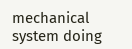mechanical system doing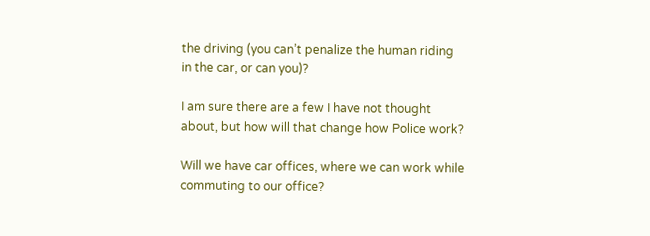the driving (you can’t penalize the human riding in the car, or can you)?

I am sure there are a few I have not thought about, but how will that change how Police work?

Will we have car offices, where we can work while commuting to our office?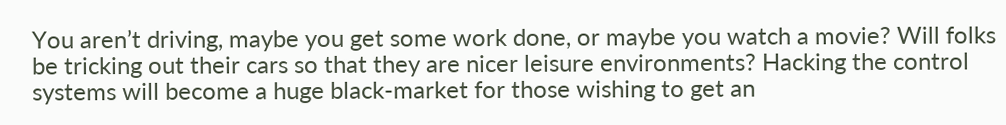You aren’t driving, maybe you get some work done, or maybe you watch a movie? Will folks be tricking out their cars so that they are nicer leisure environments? Hacking the control systems will become a huge black-market for those wishing to get an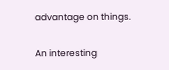advantage on things.

An interesting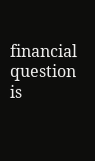financial question is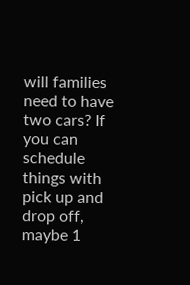will families need to have two cars? If you can schedule things with pick up and drop off, maybe 1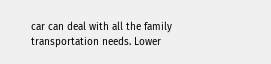car can deal with all the family transportation needs. Lower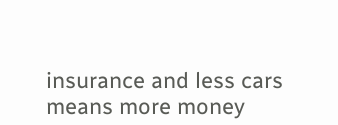insurance and less cars means more money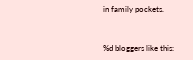in family pockets.


%d bloggers like this: